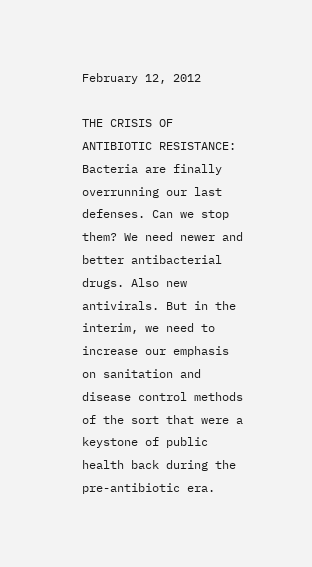February 12, 2012

THE CRISIS OF ANTIBIOTIC RESISTANCE: Bacteria are finally overrunning our last defenses. Can we stop them? We need newer and better antibacterial drugs. Also new antivirals. But in the interim, we need to increase our emphasis on sanitation and disease control methods of the sort that were a keystone of public health back during the pre-antibiotic era.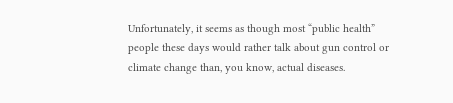Unfortunately, it seems as though most “public health” people these days would rather talk about gun control or climate change than, you know, actual diseases.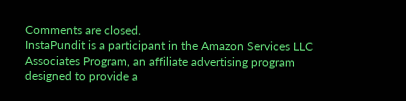Comments are closed.
InstaPundit is a participant in the Amazon Services LLC Associates Program, an affiliate advertising program designed to provide a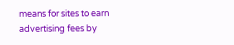means for sites to earn advertising fees by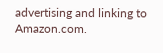advertising and linking to Amazon.com.